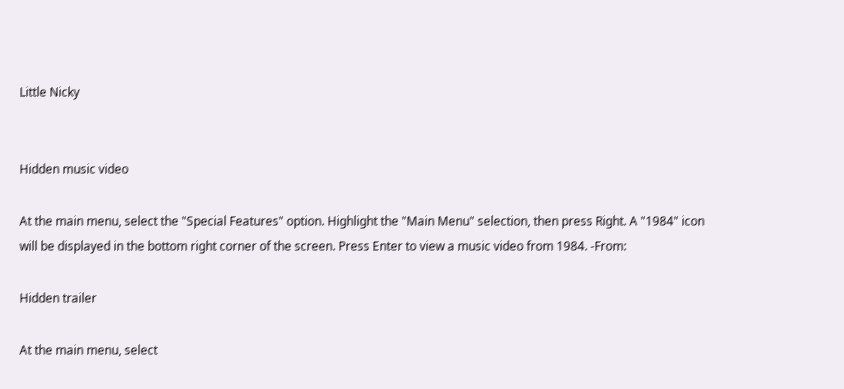Little Nicky


Hidden music video

At the main menu, select the "Special Features" option. Highlight the "Main Menu" selection, then press Right. A "1984" icon will be displayed in the bottom right corner of the screen. Press Enter to view a music video from 1984. -From:

Hidden trailer

At the main menu, select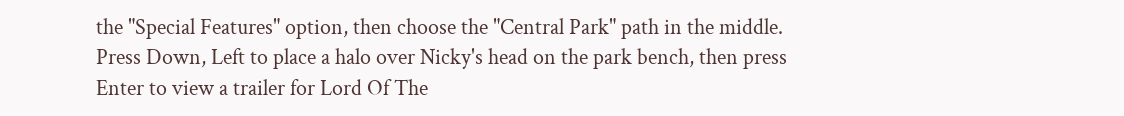the "Special Features" option, then choose the "Central Park" path in the middle. Press Down, Left to place a halo over Nicky's head on the park bench, then press Enter to view a trailer for Lord Of The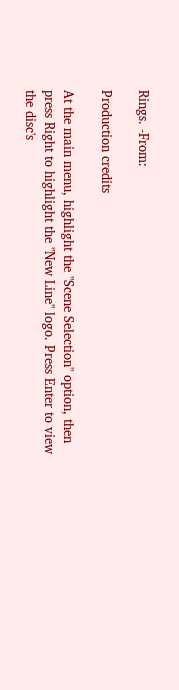Rings. -From:

Production credits

At the main menu, highlight the "Scene Selection" option, then press Right to highlight the "New Line" logo. Press Enter to view the disc's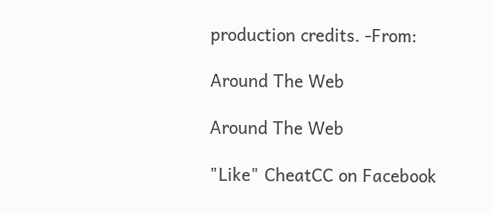production credits. -From:

Around The Web

Around The Web

"Like" CheatCC on Facebook